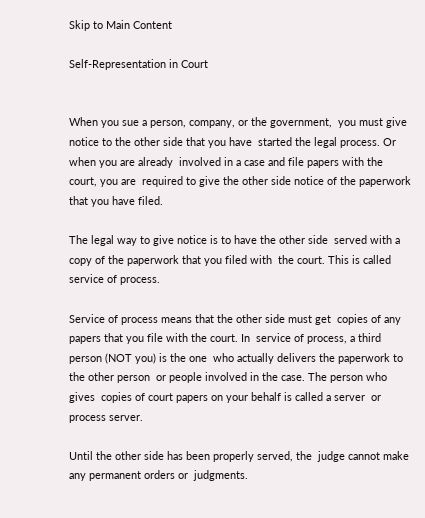Skip to Main Content

Self-Representation in Court


When you sue a person, company, or the government,  you must give notice to the other side that you have  started the legal process. Or when you are already  involved in a case and file papers with the court, you are  required to give the other side notice of the paperwork  that you have filed.

The legal way to give notice is to have the other side  served with a copy of the paperwork that you filed with  the court. This is called service of process.

Service of process means that the other side must get  copies of any papers that you file with the court. In  service of process, a third person (NOT you) is the one  who actually delivers the paperwork to the other person  or people involved in the case. The person who gives  copies of court papers on your behalf is called a server  or process server.

Until the other side has been properly served, the  judge cannot make any permanent orders or  judgments.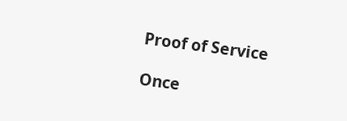Proof of Service

Once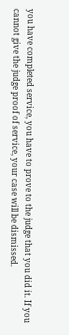you have completed service, you have to prove to the judge that you did it. If you cannot give the judge proof of service, your case will be dismissed.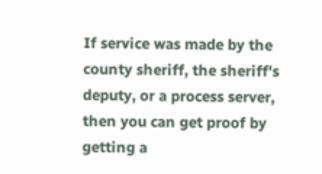If service was made by the county sheriff, the sheriff's deputy, or a process server, then you can get proof by getting a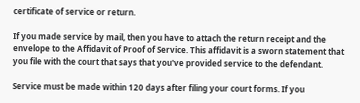certificate of service or return.

If you made service by mail, then you have to attach the return receipt and the envelope to the Affidavit of Proof of Service. This affidavit is a sworn statement that you file with the court that says that you've provided service to the defendant.

Service must be made within 120 days after filing your court forms. If you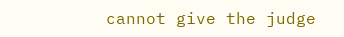cannot give the judge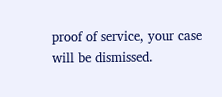proof of service, your case will be dismissed.